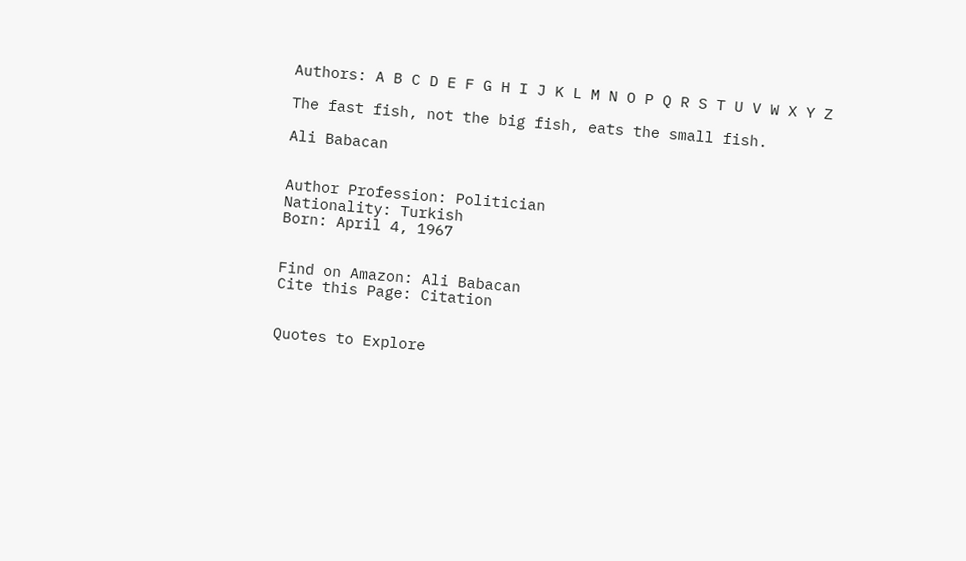Authors: A B C D E F G H I J K L M N O P Q R S T U V W X Y Z

The fast fish, not the big fish, eats the small fish.

Ali Babacan


Author Profession: Politician
Nationality: Turkish
Born: April 4, 1967


Find on Amazon: Ali Babacan
Cite this Page: Citation


Quotes to Explore